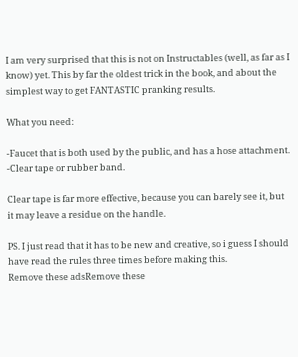I am very surprised that this is not on Instructables (well, as far as I know) yet. This by far the oldest trick in the book, and about the simplest way to get FANTASTIC pranking results.

What you need:

-Faucet that is both used by the public, and has a hose attachment.
-Clear tape or rubber band.

Clear tape is far more effective, because you can barely see it, but it may leave a residue on the handle.

PS. I just read that it has to be new and creative, so i guess I should have read the rules three times before making this.
Remove these adsRemove these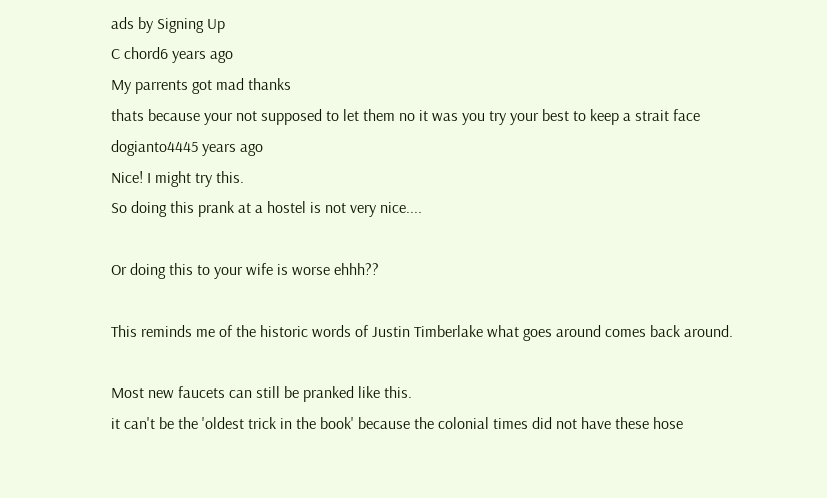ads by Signing Up
C chord6 years ago
My parrents got mad thanks
thats because your not supposed to let them no it was you try your best to keep a strait face
dogianto4445 years ago
Nice! I might try this.
So doing this prank at a hostel is not very nice....

Or doing this to your wife is worse ehhh??

This reminds me of the historic words of Justin Timberlake what goes around comes back around.

Most new faucets can still be pranked like this.
it can't be the 'oldest trick in the book' because the colonial times did not have these hose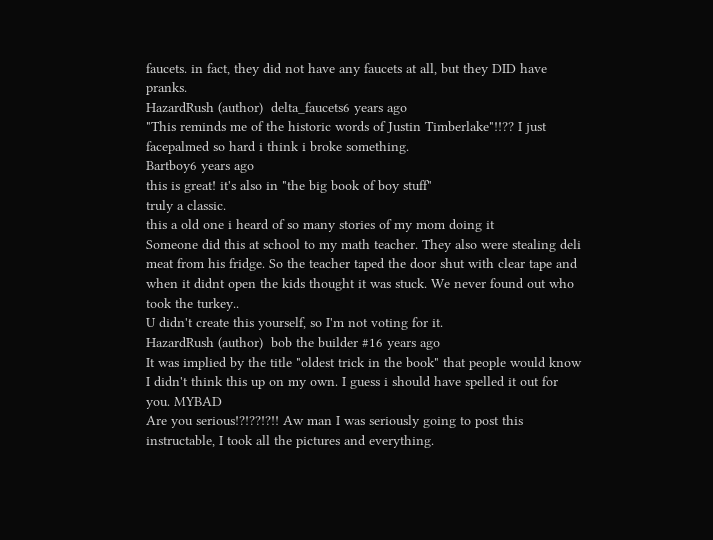faucets. in fact, they did not have any faucets at all, but they DID have pranks.
HazardRush (author)  delta_faucets6 years ago
"This reminds me of the historic words of Justin Timberlake"!!?? I just facepalmed so hard i think i broke something.
Bartboy6 years ago
this is great! it's also in "the big book of boy stuff"
truly a classic.
this a old one i heard of so many stories of my mom doing it
Someone did this at school to my math teacher. They also were stealing deli meat from his fridge. So the teacher taped the door shut with clear tape and when it didnt open the kids thought it was stuck. We never found out who took the turkey..
U didn't create this yourself, so I'm not voting for it.
HazardRush (author)  bob the builder #16 years ago
It was implied by the title "oldest trick in the book" that people would know I didn't think this up on my own. I guess i should have spelled it out for you. MYBAD
Are you serious!?!??!?!! Aw man I was seriously going to post this instructable, I took all the pictures and everything.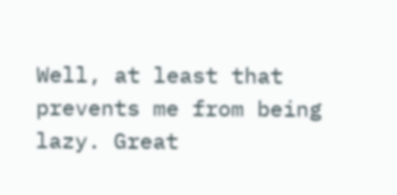Well, at least that prevents me from being lazy. Great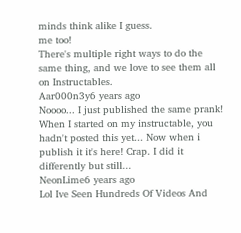minds think alike I guess.
me too!
There's multiple right ways to do the same thing, and we love to see them all on Instructables.
Aar000n3y6 years ago
Noooo... I just published the same prank! When I started on my instructable, you hadn't posted this yet... Now when i publish it it's here! Crap. I did it differently but still...
NeonLime6 years ago
Lol Ive Seen Hundreds Of Videos And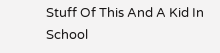Stuff Of This And A Kid In School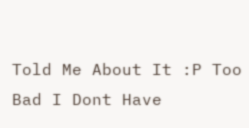Told Me About It :P Too Bad I Dont Have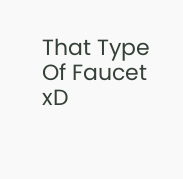That Type Of Faucet xD